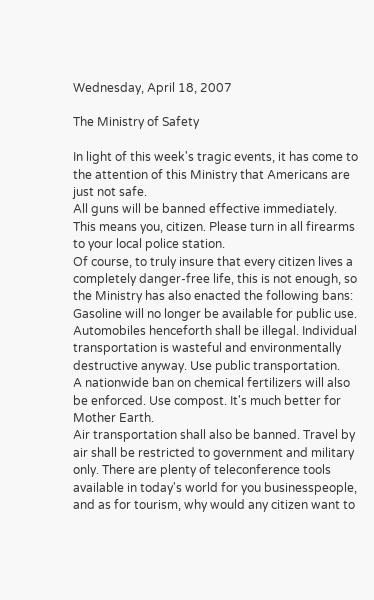Wednesday, April 18, 2007

The Ministry of Safety

In light of this week's tragic events, it has come to the attention of this Ministry that Americans are just not safe.
All guns will be banned effective immediately.
This means you, citizen. Please turn in all firearms to your local police station.
Of course, to truly insure that every citizen lives a completely danger-free life, this is not enough, so the Ministry has also enacted the following bans:
Gasoline will no longer be available for public use.
Automobiles henceforth shall be illegal. Individual transportation is wasteful and environmentally destructive anyway. Use public transportation.
A nationwide ban on chemical fertilizers will also be enforced. Use compost. It's much better for Mother Earth.
Air transportation shall also be banned. Travel by air shall be restricted to government and military only. There are plenty of teleconference tools available in today's world for you businesspeople, and as for tourism, why would any citizen want to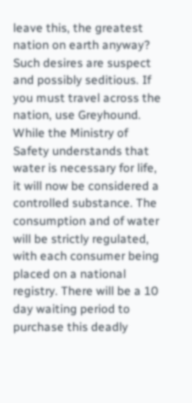leave this, the greatest nation on earth anyway? Such desires are suspect and possibly seditious. If you must travel across the nation, use Greyhound.
While the Ministry of Safety understands that water is necessary for life, it will now be considered a controlled substance. The consumption and of water will be strictly regulated, with each consumer being placed on a national registry. There will be a 10 day waiting period to purchase this deadly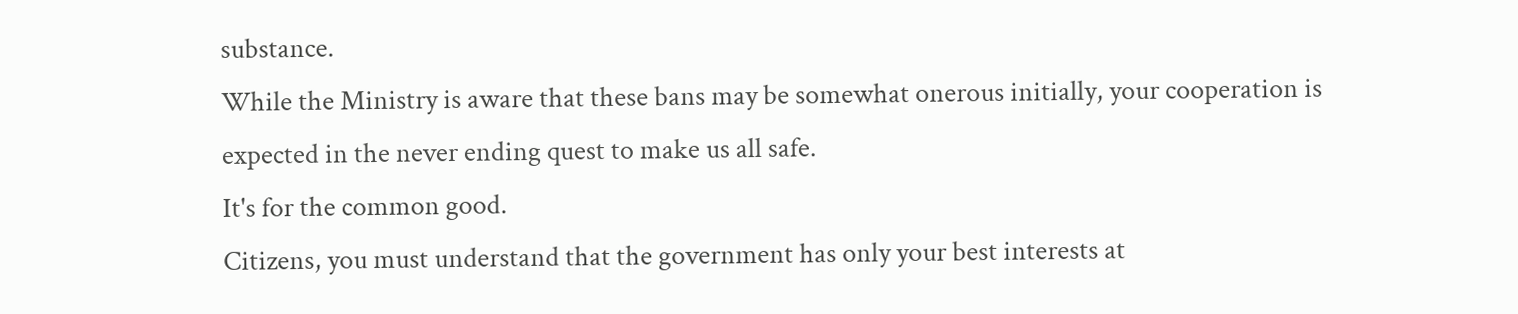substance.
While the Ministry is aware that these bans may be somewhat onerous initially, your cooperation is expected in the never ending quest to make us all safe.
It's for the common good.
Citizens, you must understand that the government has only your best interests at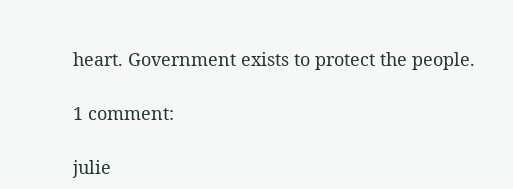heart. Government exists to protect the people.

1 comment:

julie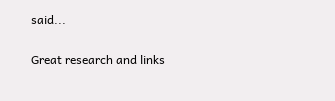said...

Great research and links